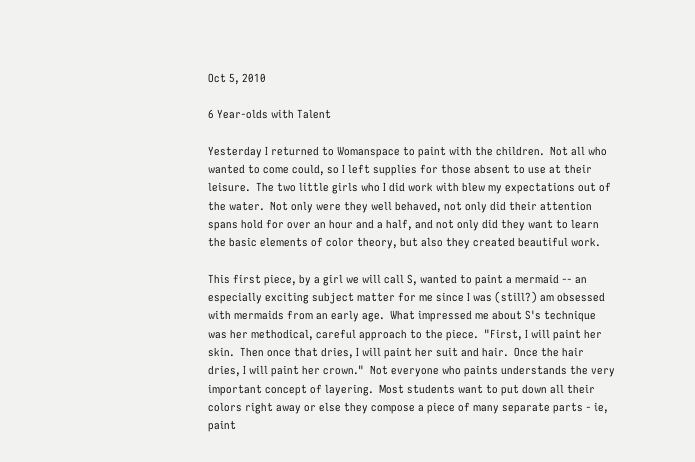Oct 5, 2010

6 Year-olds with Talent

Yesterday I returned to Womanspace to paint with the children.  Not all who wanted to come could, so I left supplies for those absent to use at their leisure.  The two little girls who I did work with blew my expectations out of the water.  Not only were they well behaved, not only did their attention spans hold for over an hour and a half, and not only did they want to learn the basic elements of color theory, but also they created beautiful work.

This first piece, by a girl we will call S, wanted to paint a mermaid -- an especially exciting subject matter for me since I was (still?) am obsessed with mermaids from an early age.  What impressed me about S's technique was her methodical, careful approach to the piece.  "First, I will paint her skin.  Then once that dries, I will paint her suit and hair.  Once the hair dries, I will paint her crown."  Not everyone who paints understands the very important concept of layering.  Most students want to put down all their colors right away or else they compose a piece of many separate parts - ie, paint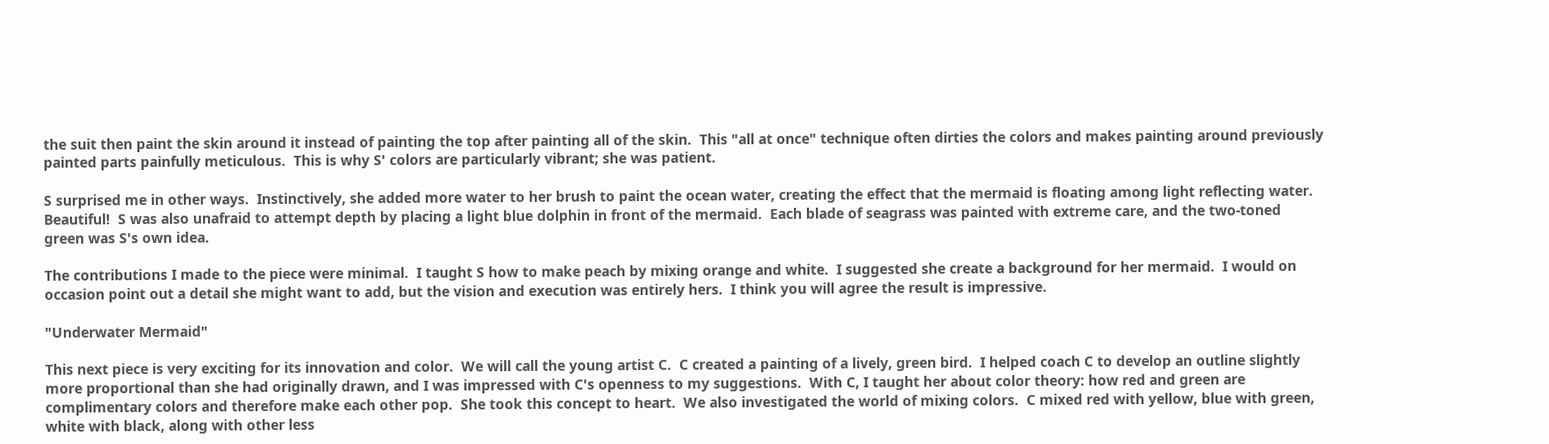the suit then paint the skin around it instead of painting the top after painting all of the skin.  This "all at once" technique often dirties the colors and makes painting around previously painted parts painfully meticulous.  This is why S' colors are particularly vibrant; she was patient.

S surprised me in other ways.  Instinctively, she added more water to her brush to paint the ocean water, creating the effect that the mermaid is floating among light reflecting water.  Beautiful!  S was also unafraid to attempt depth by placing a light blue dolphin in front of the mermaid.  Each blade of seagrass was painted with extreme care, and the two-toned green was S's own idea.

The contributions I made to the piece were minimal.  I taught S how to make peach by mixing orange and white.  I suggested she create a background for her mermaid.  I would on occasion point out a detail she might want to add, but the vision and execution was entirely hers.  I think you will agree the result is impressive.

"Underwater Mermaid"

This next piece is very exciting for its innovation and color.  We will call the young artist C.  C created a painting of a lively, green bird.  I helped coach C to develop an outline slightly more proportional than she had originally drawn, and I was impressed with C's openness to my suggestions.  With C, I taught her about color theory: how red and green are complimentary colors and therefore make each other pop.  She took this concept to heart.  We also investigated the world of mixing colors.  C mixed red with yellow, blue with green, white with black, along with other less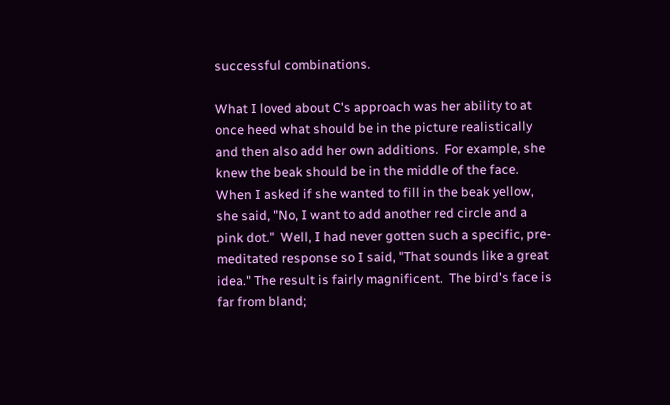successful combinations.

What I loved about C's approach was her ability to at once heed what should be in the picture realistically and then also add her own additions.  For example, she knew the beak should be in the middle of the face.  When I asked if she wanted to fill in the beak yellow, she said, "No, I want to add another red circle and a pink dot."  Well, I had never gotten such a specific, pre-meditated response so I said, "That sounds like a great idea." The result is fairly magnificent.  The bird's face is far from bland;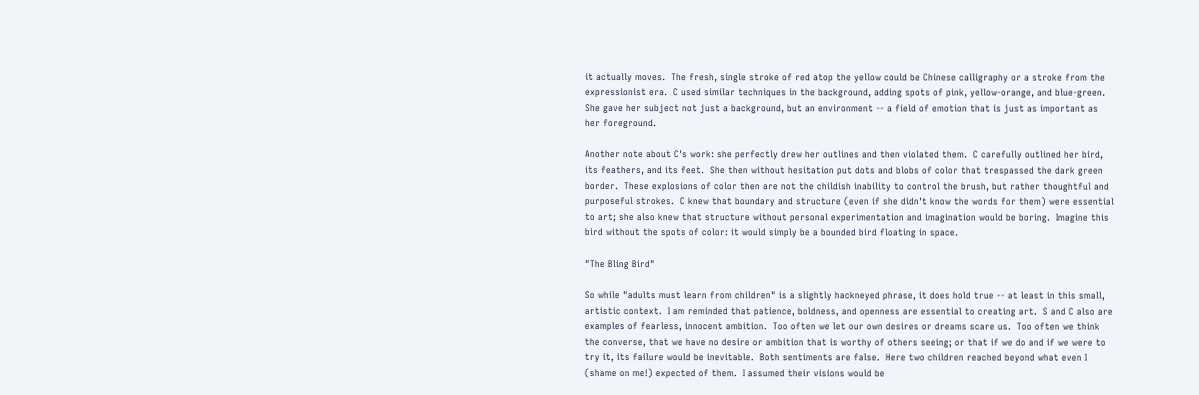it actually moves.  The fresh, single stroke of red atop the yellow could be Chinese calligraphy or a stroke from the expressionist era.  C used similar techniques in the background, adding spots of pink, yellow-orange, and blue-green.  She gave her subject not just a background, but an environment -- a field of emotion that is just as important as her foreground.

Another note about C's work: she perfectly drew her outlines and then violated them.  C carefully outlined her bird, its feathers, and its feet.  She then without hesitation put dots and blobs of color that trespassed the dark green border.  These explosions of color then are not the childish inability to control the brush, but rather thoughtful and purposeful strokes.  C knew that boundary and structure (even if she didn't know the words for them) were essential to art; she also knew that structure without personal experimentation and imagination would be boring.  Imagine this bird without the spots of color: it would simply be a bounded bird floating in space.

"The Bling Bird"

So while "adults must learn from children" is a slightly hackneyed phrase, it does hold true -- at least in this small, artistic context.  I am reminded that patience, boldness, and openness are essential to creating art.  S and C also are examples of fearless, innocent ambition.  Too often we let our own desires or dreams scare us.  Too often we think the converse, that we have no desire or ambition that is worthy of others seeing; or that if we do and if we were to try it, its failure would be inevitable.  Both sentiments are false.  Here two children reached beyond what even I (shame on me!) expected of them.  I assumed their visions would be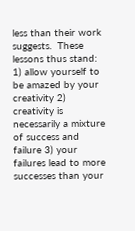less than their work suggests.  These lessons thus stand: 1) allow yourself to be amazed by your creativity 2) creativity is necessarily a mixture of success and failure 3) your failures lead to more successes than your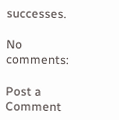successes.

No comments:

Post a Comment